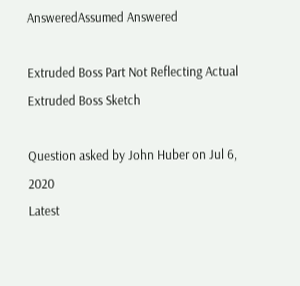AnsweredAssumed Answered

Extruded Boss Part Not Reflecting Actual Extruded Boss Sketch

Question asked by John Huber on Jul 6, 2020
Latest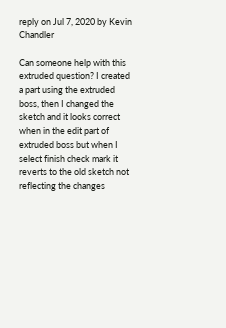reply on Jul 7, 2020 by Kevin Chandler

Can someone help with this extruded question? I created a part using the extruded boss, then I changed the sketch and it looks correct when in the edit part of extruded boss but when I select finish check mark it reverts to the old sketch not reflecting the changes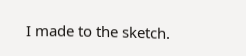I made to the sketch.